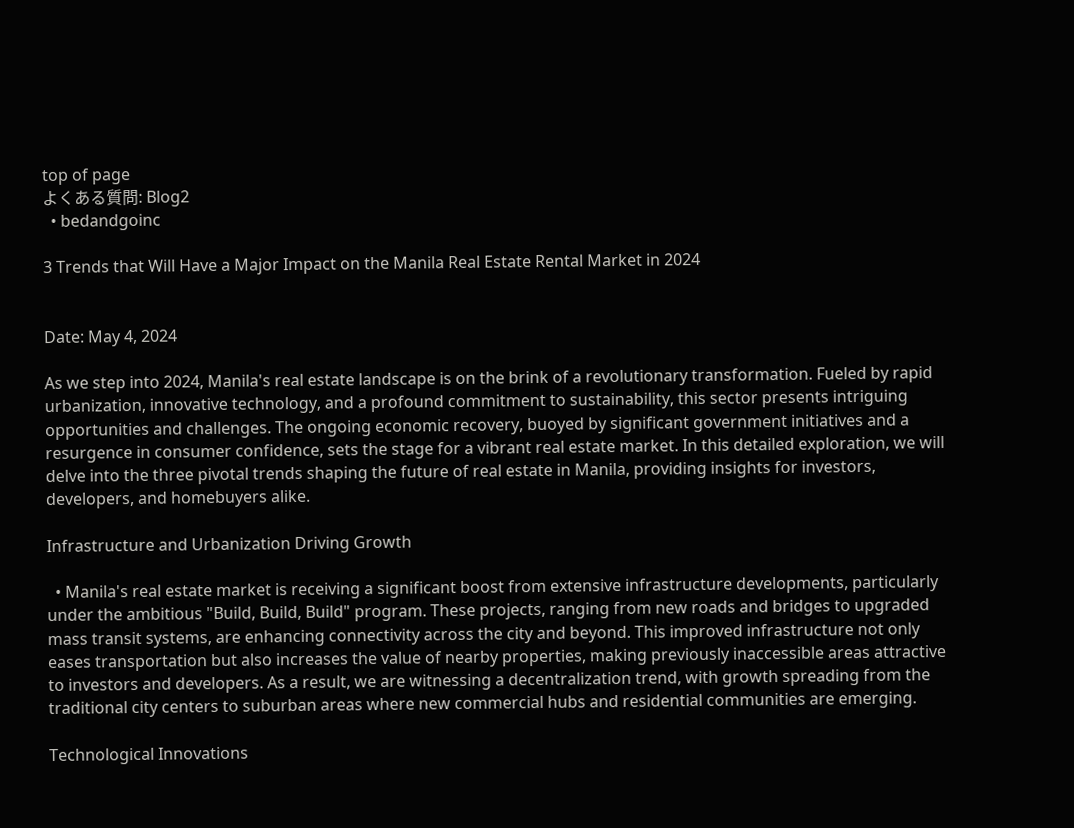top of page
よくある質問: Blog2
  • bedandgoinc

3 Trends that Will Have a Major Impact on the Manila Real Estate Rental Market in 2024


Date: May 4, 2024

As we step into 2024, Manila's real estate landscape is on the brink of a revolutionary transformation. Fueled by rapid urbanization, innovative technology, and a profound commitment to sustainability, this sector presents intriguing opportunities and challenges. The ongoing economic recovery, buoyed by significant government initiatives and a resurgence in consumer confidence, sets the stage for a vibrant real estate market. In this detailed exploration, we will delve into the three pivotal trends shaping the future of real estate in Manila, providing insights for investors, developers, and homebuyers alike.

Infrastructure and Urbanization Driving Growth

  • Manila's real estate market is receiving a significant boost from extensive infrastructure developments, particularly under the ambitious "Build, Build, Build" program. These projects, ranging from new roads and bridges to upgraded mass transit systems, are enhancing connectivity across the city and beyond. This improved infrastructure not only eases transportation but also increases the value of nearby properties, making previously inaccessible areas attractive to investors and developers. As a result, we are witnessing a decentralization trend, with growth spreading from the traditional city centers to suburban areas where new commercial hubs and residential communities are emerging.

Technological Innovations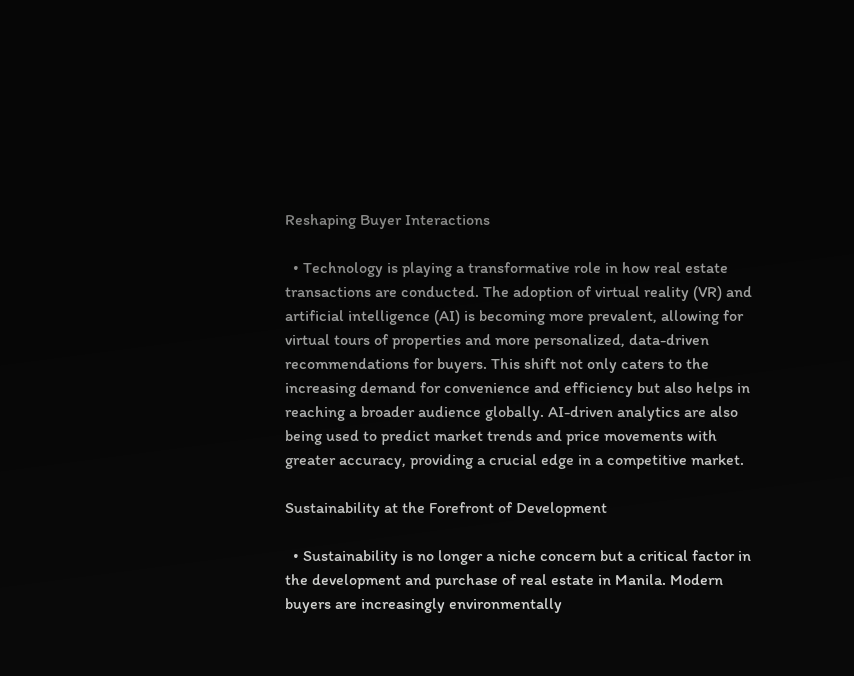Reshaping Buyer Interactions

  • Technology is playing a transformative role in how real estate transactions are conducted. The adoption of virtual reality (VR) and artificial intelligence (AI) is becoming more prevalent, allowing for virtual tours of properties and more personalized, data-driven recommendations for buyers. This shift not only caters to the increasing demand for convenience and efficiency but also helps in reaching a broader audience globally. AI-driven analytics are also being used to predict market trends and price movements with greater accuracy, providing a crucial edge in a competitive market.

Sustainability at the Forefront of Development

  • Sustainability is no longer a niche concern but a critical factor in the development and purchase of real estate in Manila. Modern buyers are increasingly environmentally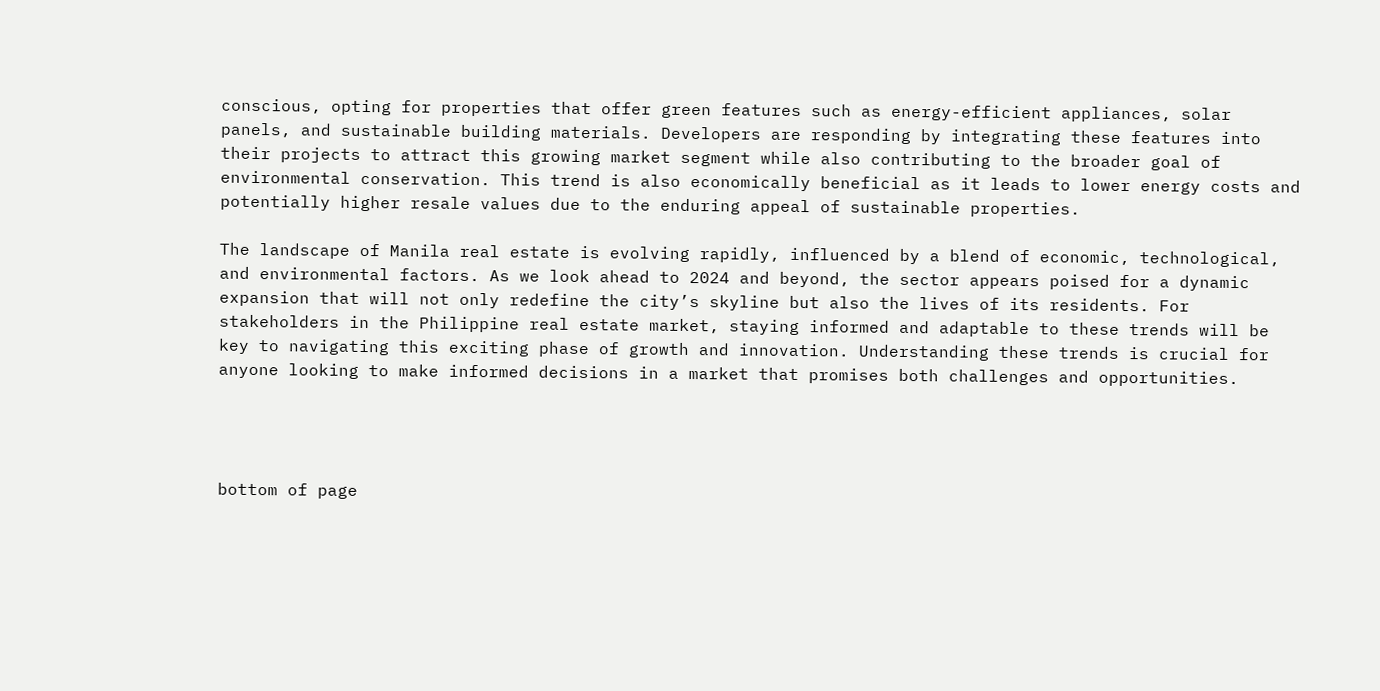conscious, opting for properties that offer green features such as energy-efficient appliances, solar panels, and sustainable building materials. Developers are responding by integrating these features into their projects to attract this growing market segment while also contributing to the broader goal of environmental conservation. This trend is also economically beneficial as it leads to lower energy costs and potentially higher resale values due to the enduring appeal of sustainable properties.

The landscape of Manila real estate is evolving rapidly, influenced by a blend of economic, technological, and environmental factors. As we look ahead to 2024 and beyond, the sector appears poised for a dynamic expansion that will not only redefine the city’s skyline but also the lives of its residents. For stakeholders in the Philippine real estate market, staying informed and adaptable to these trends will be key to navigating this exciting phase of growth and innovation. Understanding these trends is crucial for anyone looking to make informed decisions in a market that promises both challenges and opportunities.




bottom of page